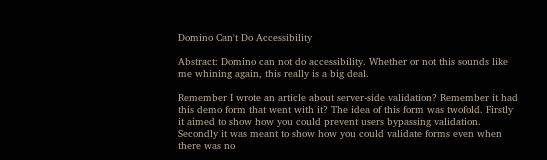Domino Can't Do Accessibility

Abstract: Domino can not do accessibility. Whether or not this sounds like me whining again, this really is a big deal.

Remember I wrote an article about server-side validation? Remember it had this demo form that went with it? The idea of this form was twofold. Firstly it aimed to show how you could prevent users bypassing validation. Secondly it was meant to show how you could validate forms even when there was no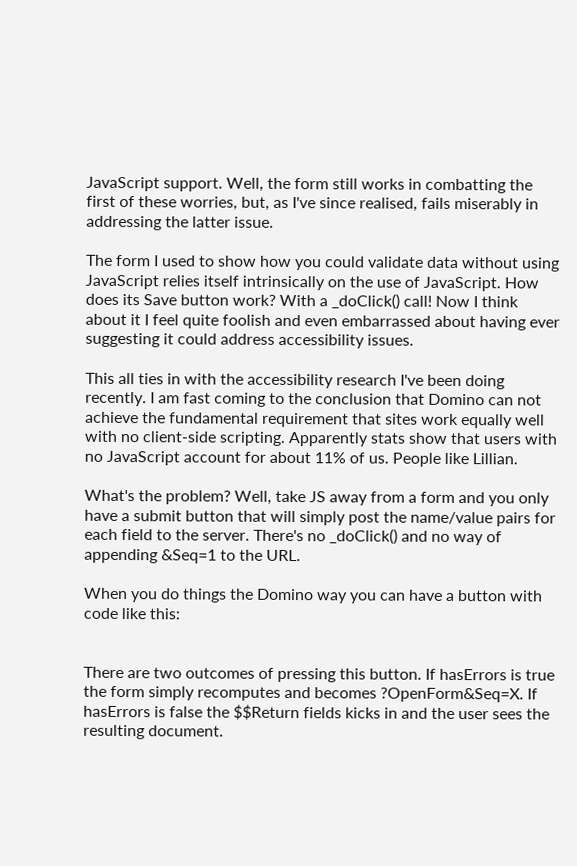JavaScript support. Well, the form still works in combatting the first of these worries, but, as I've since realised, fails miserably in addressing the latter issue.

The form I used to show how you could validate data without using JavaScript relies itself intrinsically on the use of JavaScript. How does its Save button work? With a _doClick() call! Now I think about it I feel quite foolish and even embarrassed about having ever suggesting it could address accessibility issues.

This all ties in with the accessibility research I've been doing recently. I am fast coming to the conclusion that Domino can not achieve the fundamental requirement that sites work equally well with no client-side scripting. Apparently stats show that users with no JavaScript account for about 11% of us. People like Lillian.

What's the problem? Well, take JS away from a form and you only have a submit button that will simply post the name/value pairs for each field to the server. There's no _doClick() and no way of appending &Seq=1 to the URL.

When you do things the Domino way you can have a button with code like this:


There are two outcomes of pressing this button. If hasErrors is true the form simply recomputes and becomes ?OpenForm&Seq=X. If hasErrors is false the $$Return fields kicks in and the user sees the resulting document.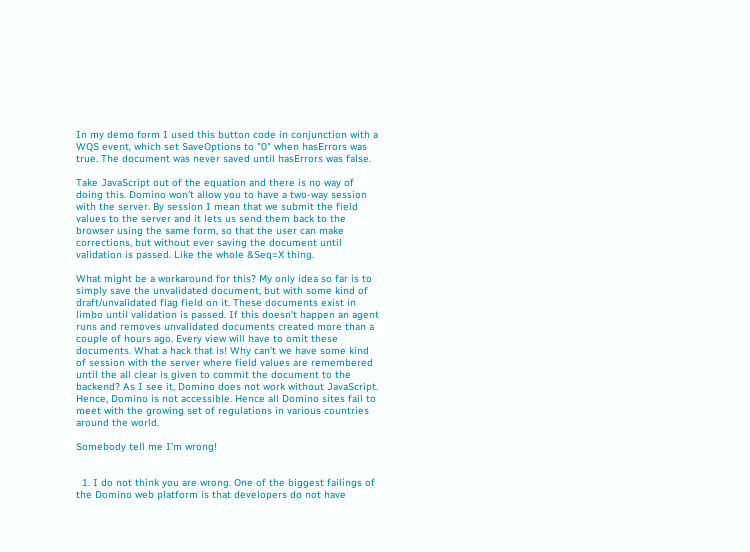In my demo form I used this button code in conjunction with a WQS event, which set SaveOptions to "0" when hasErrors was true. The document was never saved until hasErrors was false.

Take JavaScript out of the equation and there is no way of doing this. Domino won't allow you to have a two-way session with the server. By session I mean that we submit the field values to the server and it lets us send them back to the browser using the same form, so that the user can make corrections, but without ever saving the document until validation is passed. Like the whole &Seq=X thing.

What might be a workaround for this? My only idea so far is to simply save the unvalidated document, but with some kind of draft/unvalidated flag field on it. These documents exist in limbo until validation is passed. If this doesn't happen an agent runs and removes unvalidated documents created more than a couple of hours ago. Every view will have to omit these documents. What a hack that is! Why can't we have some kind of session with the server where field values are remembered until the all clear is given to commit the document to the backend? As I see it, Domino does not work without JavaScript. Hence, Domino is not accessible. Hence all Domino sites fail to meet with the growing set of regulations in various countries around the world.

Somebody tell me I'm wrong!


  1. I do not think you are wrong. One of the biggest failings of the Domino web platform is that developers do not have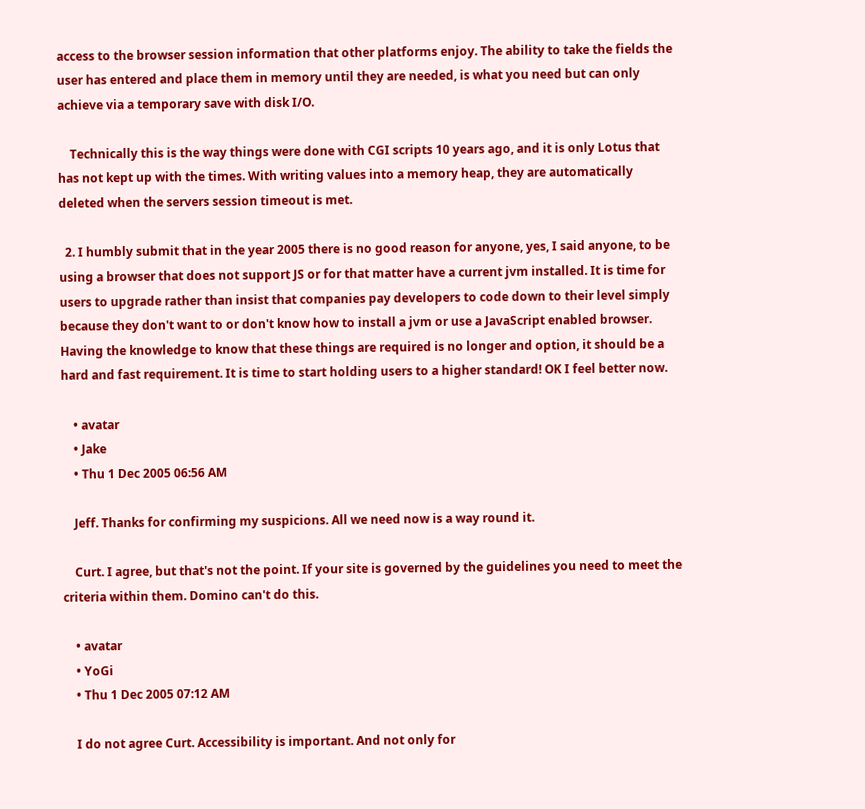access to the browser session information that other platforms enjoy. The ability to take the fields the user has entered and place them in memory until they are needed, is what you need but can only achieve via a temporary save with disk I/O.

    Technically this is the way things were done with CGI scripts 10 years ago, and it is only Lotus that has not kept up with the times. With writing values into a memory heap, they are automatically deleted when the servers session timeout is met.

  2. I humbly submit that in the year 2005 there is no good reason for anyone, yes, I said anyone, to be using a browser that does not support JS or for that matter have a current jvm installed. It is time for users to upgrade rather than insist that companies pay developers to code down to their level simply because they don't want to or don't know how to install a jvm or use a JavaScript enabled browser. Having the knowledge to know that these things are required is no longer and option, it should be a hard and fast requirement. It is time to start holding users to a higher standard! OK I feel better now.

    • avatar
    • Jake
    • Thu 1 Dec 2005 06:56 AM

    Jeff. Thanks for confirming my suspicions. All we need now is a way round it.

    Curt. I agree, but that's not the point. If your site is governed by the guidelines you need to meet the criteria within them. Domino can't do this.

    • avatar
    • YoGi
    • Thu 1 Dec 2005 07:12 AM

    I do not agree Curt. Accessibility is important. And not only for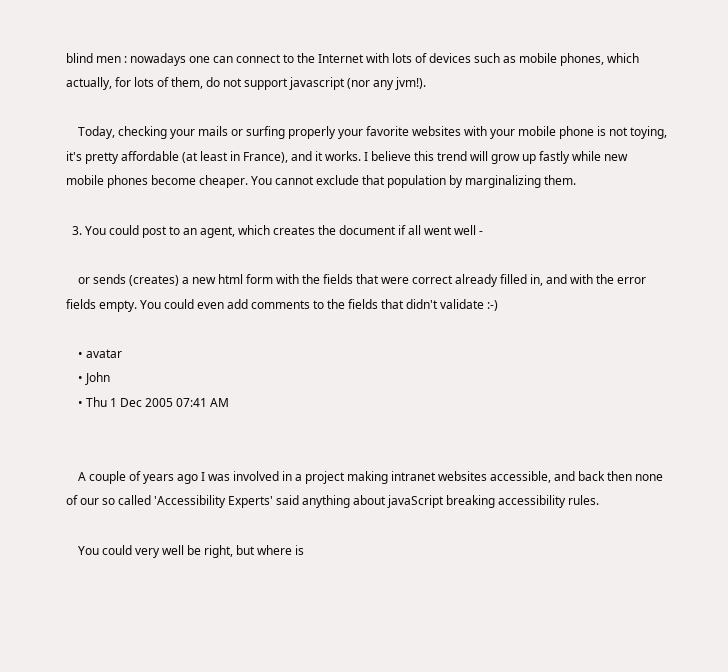blind men : nowadays one can connect to the Internet with lots of devices such as mobile phones, which actually, for lots of them, do not support javascript (nor any jvm!).

    Today, checking your mails or surfing properly your favorite websites with your mobile phone is not toying, it's pretty affordable (at least in France), and it works. I believe this trend will grow up fastly while new mobile phones become cheaper. You cannot exclude that population by marginalizing them.

  3. You could post to an agent, which creates the document if all went well -

    or sends (creates) a new html form with the fields that were correct already filled in, and with the error fields empty. You could even add comments to the fields that didn't validate :-)

    • avatar
    • John
    • Thu 1 Dec 2005 07:41 AM


    A couple of years ago I was involved in a project making intranet websites accessible, and back then none of our so called 'Accessibility Experts' said anything about javaScript breaking accessibility rules.

    You could very well be right, but where is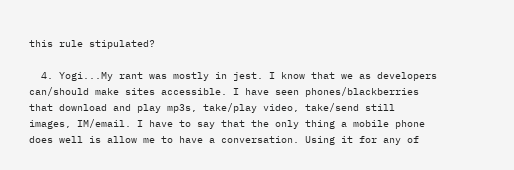this rule stipulated?

  4. Yogi...My rant was mostly in jest. I know that we as developers can/should make sites accessible. I have seen phones/blackberries that download and play mp3s, take/play video, take/send still images, IM/email. I have to say that the only thing a mobile phone does well is allow me to have a conversation. Using it for any of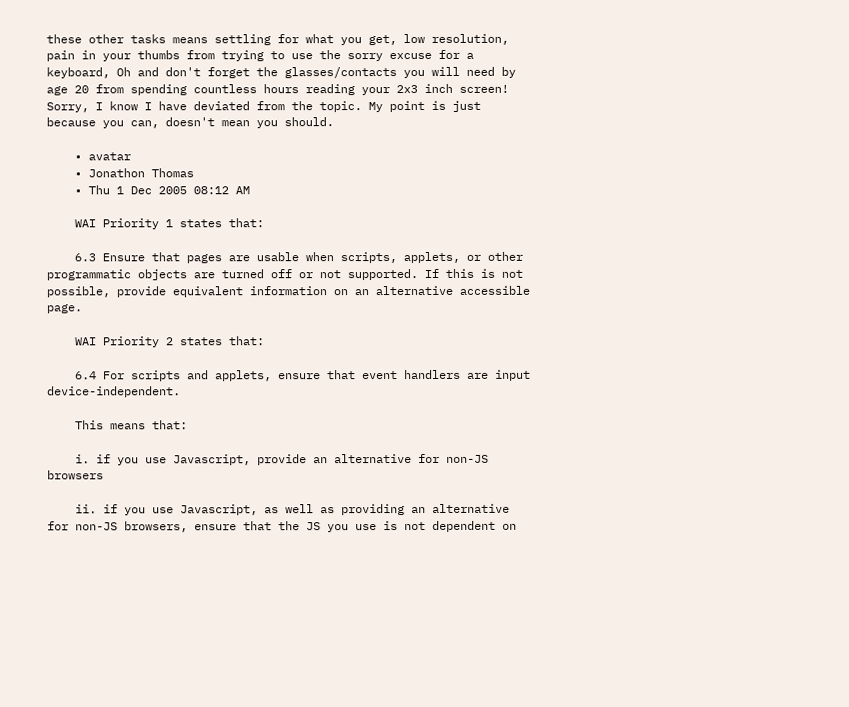these other tasks means settling for what you get, low resolution, pain in your thumbs from trying to use the sorry excuse for a keyboard, Oh and don't forget the glasses/contacts you will need by age 20 from spending countless hours reading your 2x3 inch screen! Sorry, I know I have deviated from the topic. My point is just because you can, doesn't mean you should.

    • avatar
    • Jonathon Thomas
    • Thu 1 Dec 2005 08:12 AM

    WAI Priority 1 states that:

    6.3 Ensure that pages are usable when scripts, applets, or other programmatic objects are turned off or not supported. If this is not possible, provide equivalent information on an alternative accessible page.

    WAI Priority 2 states that:

    6.4 For scripts and applets, ensure that event handlers are input device-independent.

    This means that:

    i. if you use Javascript, provide an alternative for non-JS browsers

    ii. if you use Javascript, as well as providing an alternative for non-JS browsers, ensure that the JS you use is not dependent on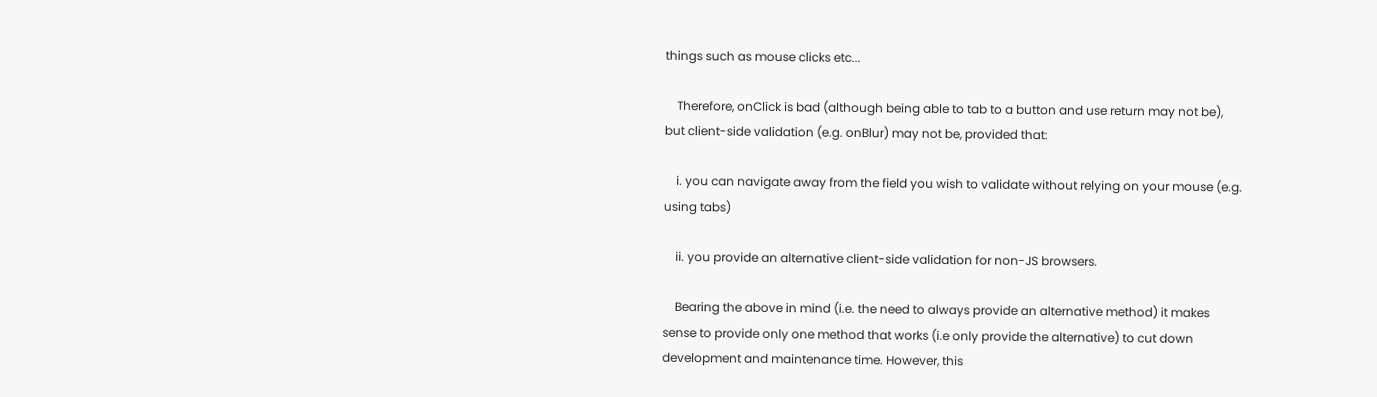things such as mouse clicks etc...

    Therefore, onClick is bad (although being able to tab to a button and use return may not be), but client-side validation (e.g. onBlur) may not be, provided that:

    i. you can navigate away from the field you wish to validate without relying on your mouse (e.g. using tabs)

    ii. you provide an alternative client-side validation for non-JS browsers.

    Bearing the above in mind (i.e. the need to always provide an alternative method) it makes sense to provide only one method that works (i.e only provide the alternative) to cut down development and maintenance time. However, this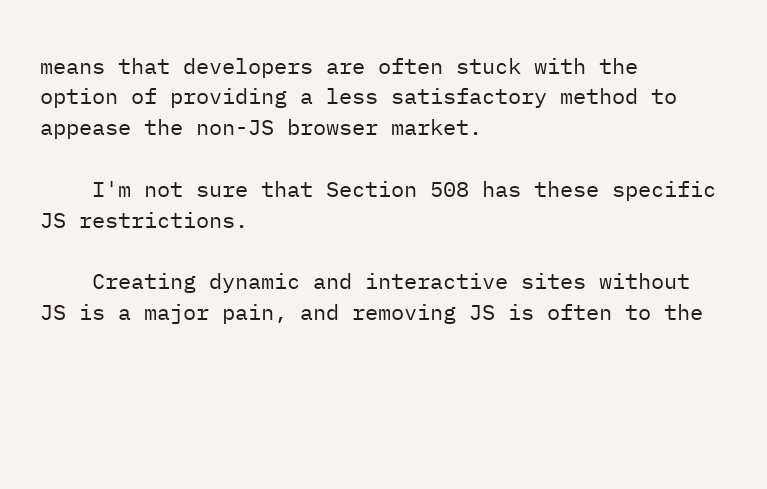means that developers are often stuck with the option of providing a less satisfactory method to appease the non-JS browser market.

    I'm not sure that Section 508 has these specific JS restrictions.

    Creating dynamic and interactive sites without JS is a major pain, and removing JS is often to the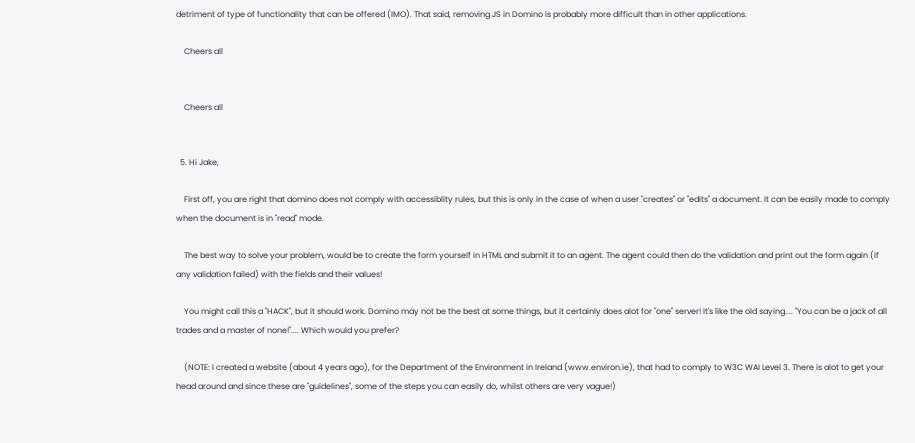detriment of type of functionality that can be offered (IMO). That said, removing JS in Domino is probably more difficult than in other applications.

    Cheers all


    Cheers all


  5. Hi Jake,

    First off, you are right that domino does not comply with accessiblity rules, but this is only in the case of when a user "creates" or "edits" a document. It can be easily made to comply when the document is in "read" mode.

    The best way to solve your problem, would be to create the form yourself in HTML and submit it to an agent. The agent could then do the validation and print out the form again (if any validation failed) with the fields and their values!

    You might call this a "HACK", but it should work. Domino may not be the best at some things, but it certainly does alot for "one" server! It's like the old saying.... "You can be a jack of all trades and a master of none!".... Which would you prefer?

    (NOTE: I created a website (about 4 years ago), for the Department of the Environment in Ireland (www.environ.ie), that had to comply to W3C WAI Level 3. There is alot to get your head around and since these are "guidelines", some of the steps you can easily do, whilst others are very vague!)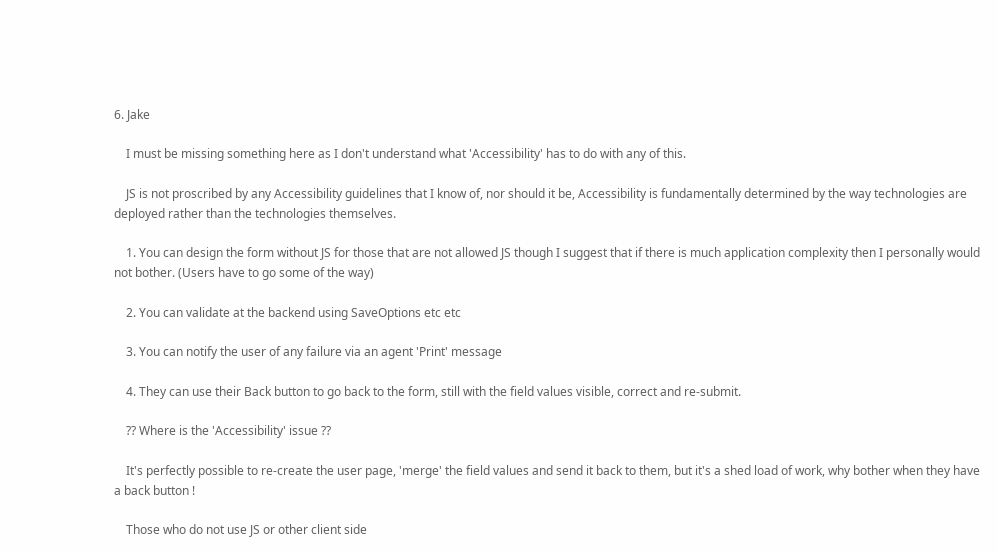6. Jake

    I must be missing something here as I don't understand what 'Accessibility' has to do with any of this.

    JS is not proscribed by any Accessibility guidelines that I know of, nor should it be, Accessibility is fundamentally determined by the way technologies are deployed rather than the technologies themselves.

    1. You can design the form without JS for those that are not allowed JS though I suggest that if there is much application complexity then I personally would not bother. (Users have to go some of the way)

    2. You can validate at the backend using SaveOptions etc etc

    3. You can notify the user of any failure via an agent 'Print' message

    4. They can use their Back button to go back to the form, still with the field values visible, correct and re-submit.

    ?? Where is the 'Accessibility' issue ??

    It's perfectly possible to re-create the user page, 'merge' the field values and send it back to them, but it's a shed load of work, why bother when they have a back button !

    Those who do not use JS or other client side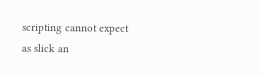scripting cannot expect as slick an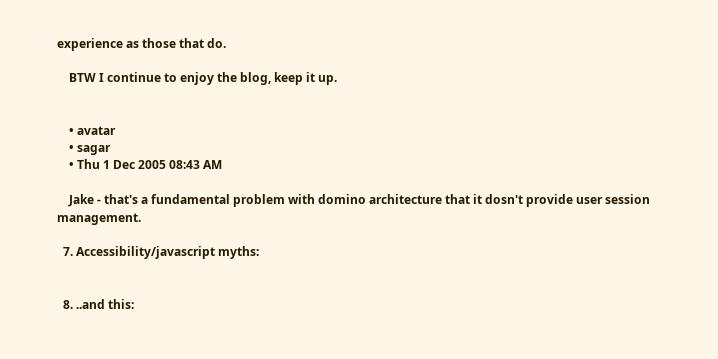experience as those that do.

    BTW I continue to enjoy the blog, keep it up.


    • avatar
    • sagar
    • Thu 1 Dec 2005 08:43 AM

    Jake - that's a fundamental problem with domino architecture that it dosn't provide user session management.

  7. Accessibility/javascript myths:


  8. ..and this: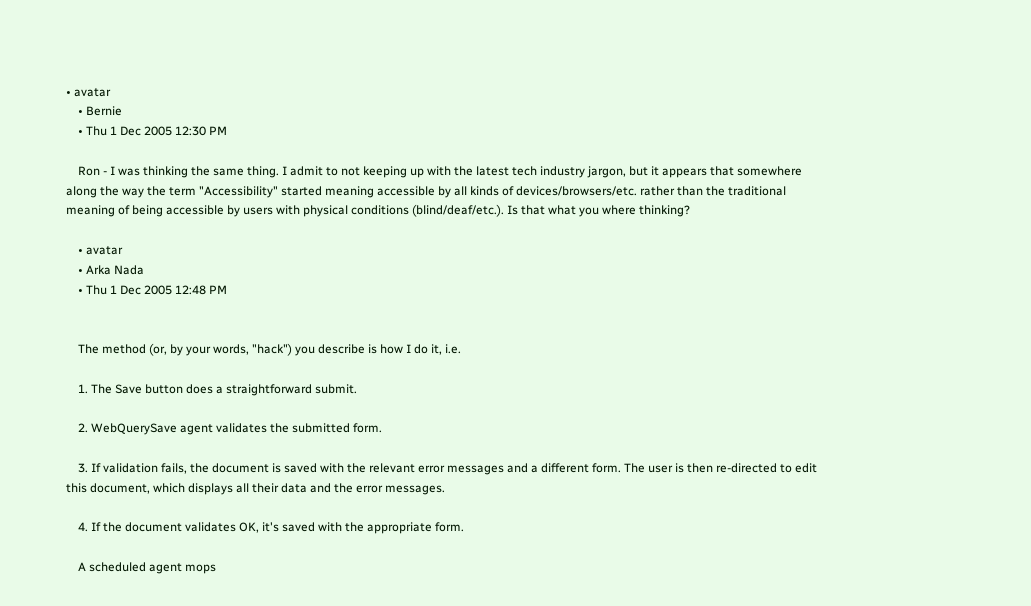• avatar
    • Bernie
    • Thu 1 Dec 2005 12:30 PM

    Ron - I was thinking the same thing. I admit to not keeping up with the latest tech industry jargon, but it appears that somewhere along the way the term "Accessibility" started meaning accessible by all kinds of devices/browsers/etc. rather than the traditional meaning of being accessible by users with physical conditions (blind/deaf/etc.). Is that what you where thinking?

    • avatar
    • Arka Nada
    • Thu 1 Dec 2005 12:48 PM


    The method (or, by your words, "hack") you describe is how I do it, i.e.

    1. The Save button does a straightforward submit.

    2. WebQuerySave agent validates the submitted form.

    3. If validation fails, the document is saved with the relevant error messages and a different form. The user is then re-directed to edit this document, which displays all their data and the error messages.

    4. If the document validates OK, it's saved with the appropriate form.

    A scheduled agent mops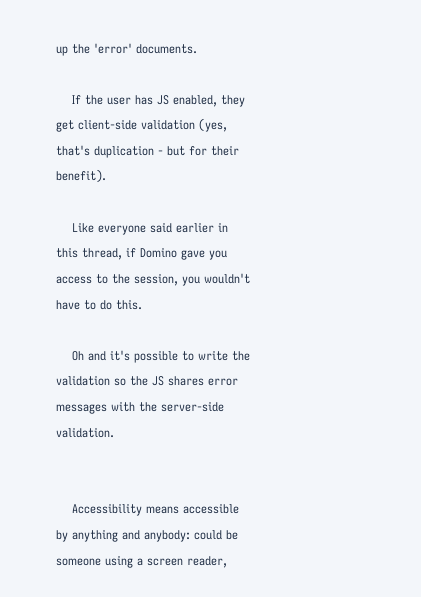up the 'error' documents.

    If the user has JS enabled, they get client-side validation (yes, that's duplication - but for their benefit).

    Like everyone said earlier in this thread, if Domino gave you access to the session, you wouldn't have to do this.

    Oh and it's possible to write the validation so the JS shares error messages with the server-side validation.


    Accessibility means accessible by anything and anybody: could be someone using a screen reader,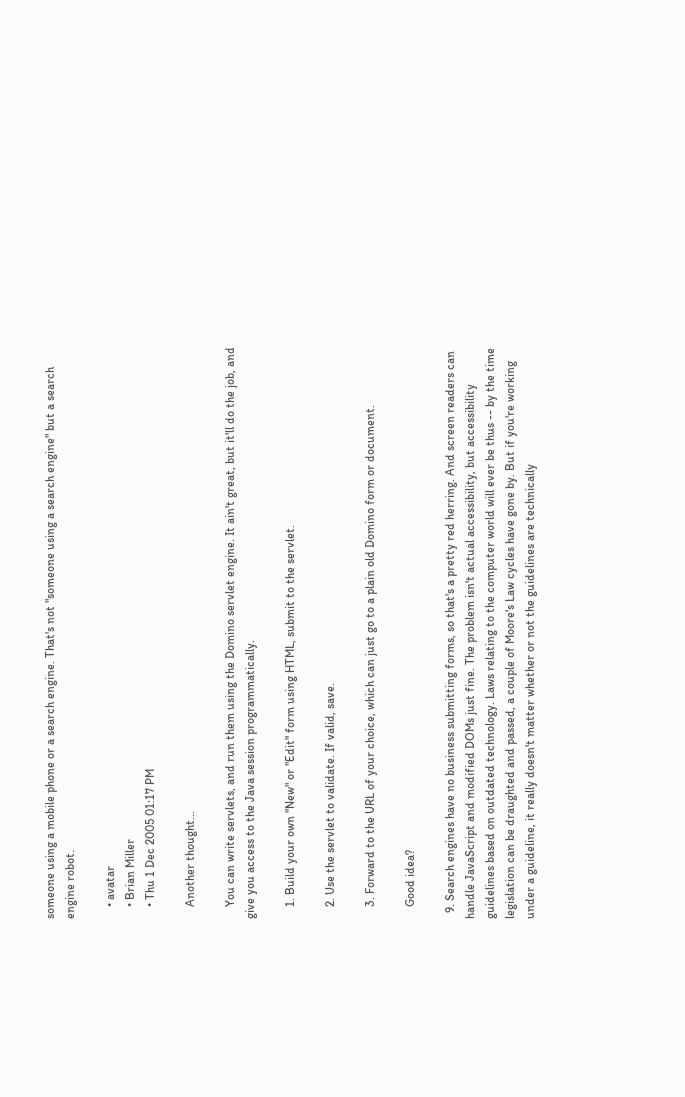someone using a mobile phone or a search engine. That's not "someone using a search engine" but a search engine robot.

    • avatar
    • Brian Miller
    • Thu 1 Dec 2005 01:17 PM

    Another thought...

    You can write servlets, and run them using the Domino servlet engine. It ain't great, but it'll do the job, and give you access to the Java session programmatically.

    1. Build your own "New" or "Edit" form using HTML, submit to the servlet.

    2. Use the servlet to validate. If valid, save.

    3. Forward to the URL of your choice, which can just go to a plain old Domino form or document.

    Good idea?

  9. Search engines have no business submitting forms, so that's a pretty red herring. And screen readers can handle JavaScript and modified DOMs just fine. The problem isn't actual accessibility, but accessibility guidelines based on outdated technology. Laws relating to the computer world will ever be thus -- by the time legislation can be draughted and passed, a couple of Moore's Law cycles have gone by. But if you're working under a guideline, it really doesn't matter whether or not the guidelines are technically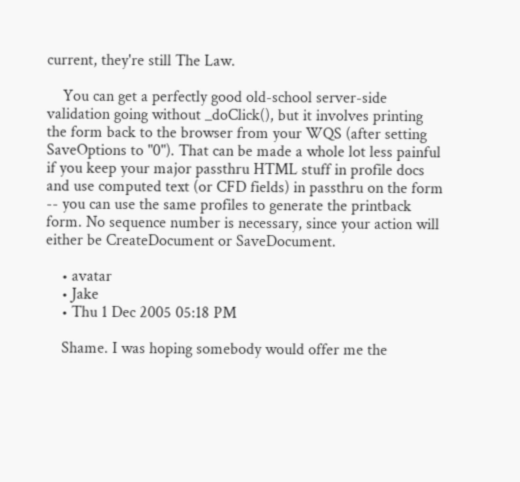current, they're still The Law.

    You can get a perfectly good old-school server-side validation going without _doClick(), but it involves printing the form back to the browser from your WQS (after setting SaveOptions to "0"). That can be made a whole lot less painful if you keep your major passthru HTML stuff in profile docs and use computed text (or CFD fields) in passthru on the form -- you can use the same profiles to generate the printback form. No sequence number is necessary, since your action will either be CreateDocument or SaveDocument.

    • avatar
    • Jake
    • Thu 1 Dec 2005 05:18 PM

    Shame. I was hoping somebody would offer me the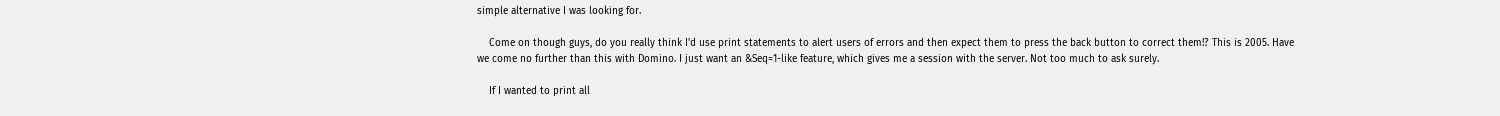simple alternative I was looking for.

    Come on though guys, do you really think I'd use print statements to alert users of errors and then expect them to press the back button to correct them!? This is 2005. Have we come no further than this with Domino. I just want an &Seq=1-like feature, which gives me a session with the server. Not too much to ask surely.

    If I wanted to print all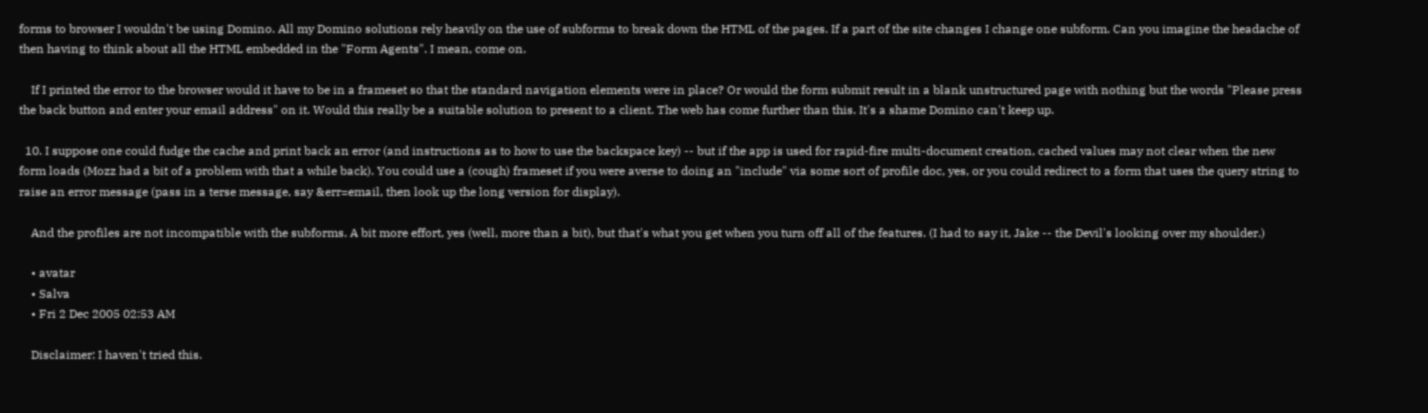forms to browser I wouldn't be using Domino. All my Domino solutions rely heavily on the use of subforms to break down the HTML of the pages. If a part of the site changes I change one subform. Can you imagine the headache of then having to think about all the HTML embedded in the "Form Agents". I mean, come on.

    If I printed the error to the browser would it have to be in a frameset so that the standard navigation elements were in place? Or would the form submit result in a blank unstructured page with nothing but the words "Please press the back button and enter your email address" on it. Would this really be a suitable solution to present to a client. The web has come further than this. It's a shame Domino can't keep up.

  10. I suppose one could fudge the cache and print back an error (and instructions as to how to use the backspace key) -- but if the app is used for rapid-fire multi-document creation, cached values may not clear when the new form loads (Mozz had a bit of a problem with that a while back). You could use a (cough) frameset if you were averse to doing an "include" via some sort of profile doc, yes, or you could redirect to a form that uses the query string to raise an error message (pass in a terse message, say &err=email, then look up the long version for display).

    And the profiles are not incompatible with the subforms. A bit more effort, yes (well, more than a bit), but that's what you get when you turn off all of the features. (I had to say it, Jake -- the Devil's looking over my shoulder.)

    • avatar
    • Salva
    • Fri 2 Dec 2005 02:53 AM

    Disclaimer: I haven't tried this.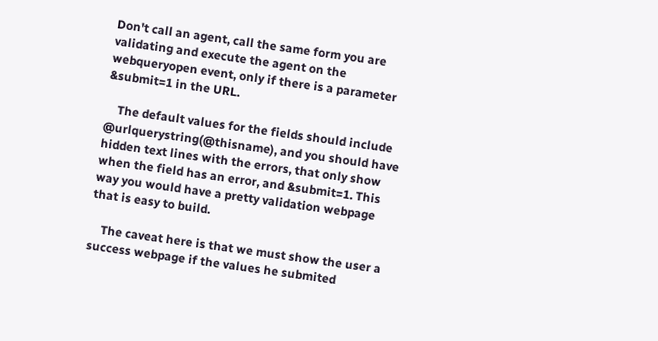Don't call an agent, call the same form you are validating and execute the agent on the webqueryopen event, only if there is a parameter &submit=1 in the URL.

    The default values for the fields should include @urlquerystring(@thisname), and you should have hidden text lines with the errors, that only show when the field has an error, and &submit=1. This way you would have a pretty validation webpage that is easy to build.

    The caveat here is that we must show the user a success webpage if the values he submited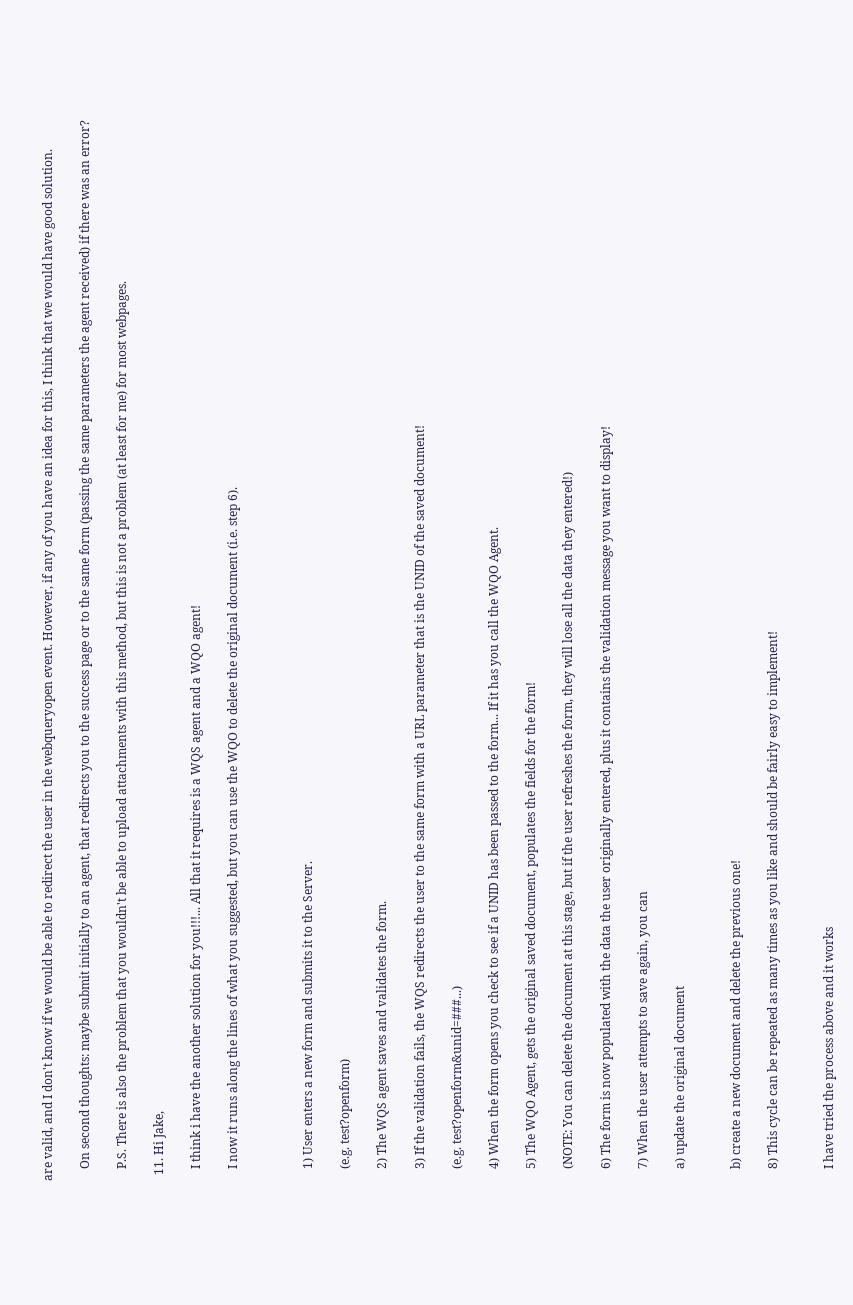are valid, and I don't know if we would be able to redirect the user in the webqueryopen event. However, if any of you have an idea for this, I think that we would have good solution.

    On second thoughts: maybe submit initially to an agent, that redirects you to the success page or to the same form (passing the same parameters the agent received) if there was an error?

    P.S. There is also the problem that you wouldn't be able to upload attachments with this method, but this is not a problem (at least for me) for most webpages.

  11. Hi Jake,

    I think i have the another solution for you!!!... All that it requires is a WQS agent and a WQO agent!

    I now it runs along the lines of what you suggested, but you can use the WQO to delete the original document (i.e. step 6).



    1) User enters a new form and submits it to the Server.

    (e.g. test?openform)

    2) The WQS agent saves and validates the form.

    3) If the validation fails, the WQS redirects the user to the same form with a URL parameter that is the UNID of the saved document!

    (e.g. test?openform&unid=###...)

    4) When the form opens you check to see if a UNID has been passed to the form... If it has you call the WQO Agent.

    5) The WQO Agent, gets the original saved document, populates the fields for the form!

    (NOTE: You can delete the document at this stage, but if the user refreshes the form, they will lose all the data they entered!)

    6) The form is now populated with the data the user originally entered, plus it contains the validation message you want to display!

    7) When the user attempts to save again, you can

    a) update the original document


    b) create a new document and delete the previous one!

    8) This cycle can be repeated as many times as you like and should be fairly easy to implement!


    I have tried the process above and it works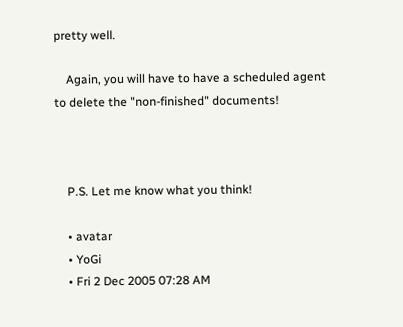pretty well.

    Again, you will have to have a scheduled agent to delete the "non-finished" documents!



    P.S. Let me know what you think!

    • avatar
    • YoGi
    • Fri 2 Dec 2005 07:28 AM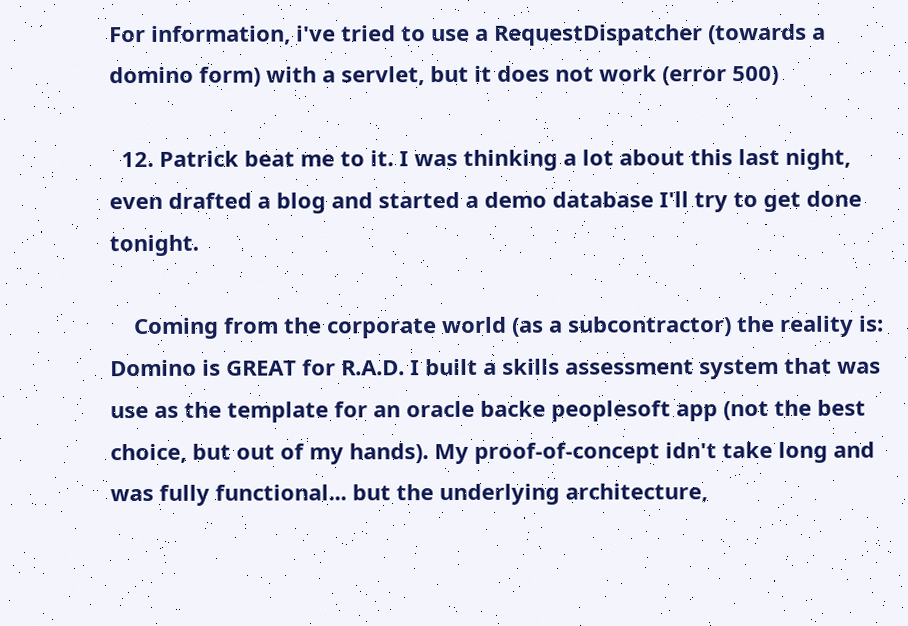For information, i've tried to use a RequestDispatcher (towards a domino form) with a servlet, but it does not work (error 500)

  12. Patrick beat me to it. I was thinking a lot about this last night, even drafted a blog and started a demo database I'll try to get done tonight.

    Coming from the corporate world (as a subcontractor) the reality is: Domino is GREAT for R.A.D. I built a skills assessment system that was use as the template for an oracle backe peoplesoft app (not the best choice, but out of my hands). My proof-of-concept idn't take long and was fully functional... but the underlying architecture,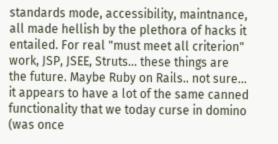standards mode, accessibility, maintnance, all made hellish by the plethora of hacks it entailed. For real "must meet all criterion" work, JSP, JSEE, Struts... these things are the future. Maybe Ruby on Rails.. not sure... it appears to have a lot of the same canned functionality that we today curse in domino (was once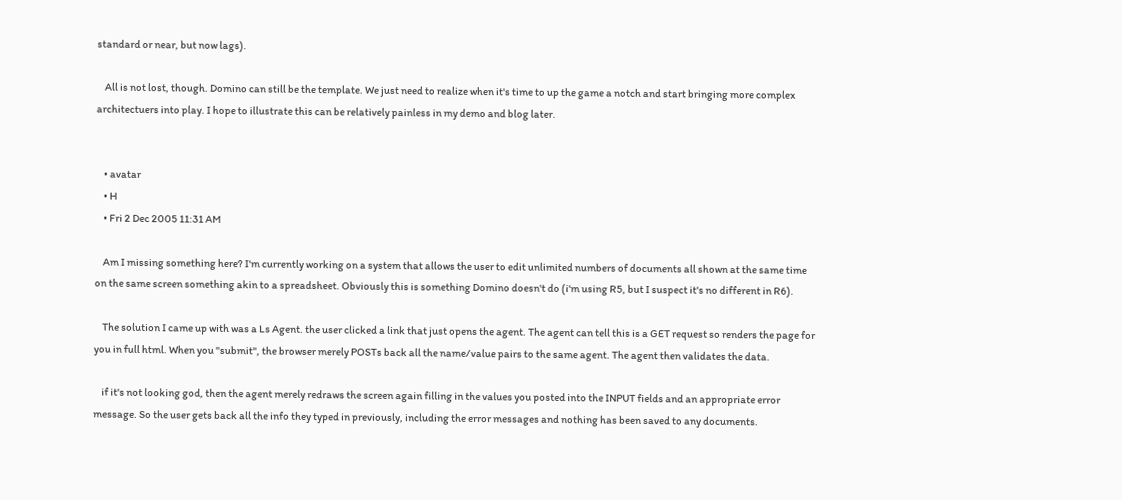standard or near, but now lags).

    All is not lost, though. Domino can still be the template. We just need to realize when it's time to up the game a notch and start bringing more complex architectuers into play. I hope to illustrate this can be relatively painless in my demo and blog later.


    • avatar
    • H
    • Fri 2 Dec 2005 11:31 AM

    Am I missing something here? I'm currently working on a system that allows the user to edit unlimited numbers of documents all shown at the same time on the same screen something akin to a spreadsheet. Obviously this is something Domino doesn't do (i'm using R5, but I suspect it's no different in R6).

    The solution I came up with was a Ls Agent. the user clicked a link that just opens the agent. The agent can tell this is a GET request so renders the page for you in full html. When you "submit", the browser merely POSTs back all the name/value pairs to the same agent. The agent then validates the data.

    if it's not looking god, then the agent merely redraws the screen again filling in the values you posted into the INPUT fields and an appropriate error message. So the user gets back all the info they typed in previously, including the error messages and nothing has been saved to any documents.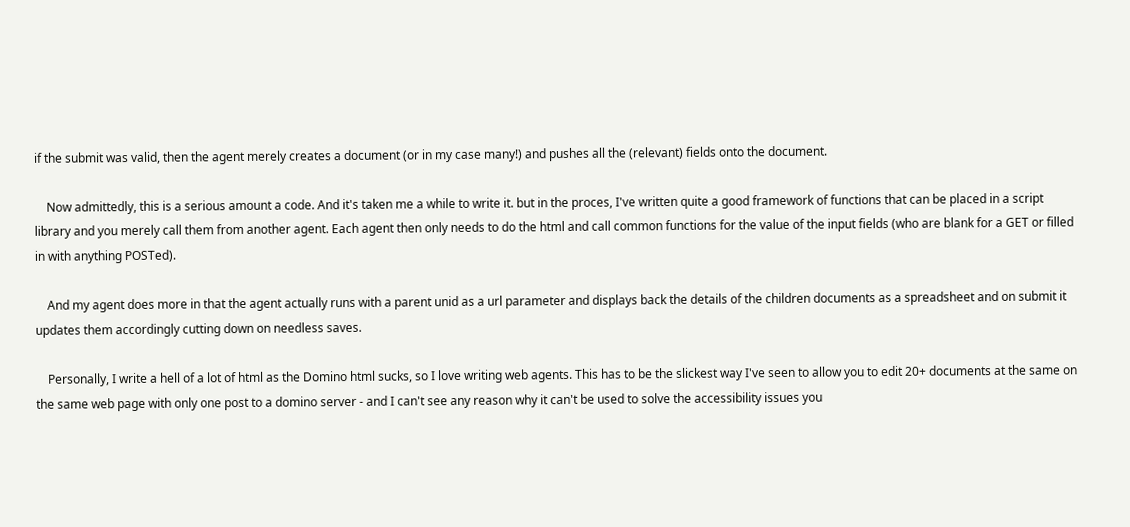if the submit was valid, then the agent merely creates a document (or in my case many!) and pushes all the (relevant) fields onto the document.

    Now admittedly, this is a serious amount a code. And it's taken me a while to write it. but in the proces, I've written quite a good framework of functions that can be placed in a script library and you merely call them from another agent. Each agent then only needs to do the html and call common functions for the value of the input fields (who are blank for a GET or filled in with anything POSTed).

    And my agent does more in that the agent actually runs with a parent unid as a url parameter and displays back the details of the children documents as a spreadsheet and on submit it updates them accordingly cutting down on needless saves.

    Personally, I write a hell of a lot of html as the Domino html sucks, so I love writing web agents. This has to be the slickest way I've seen to allow you to edit 20+ documents at the same on the same web page with only one post to a domino server - and I can't see any reason why it can't be used to solve the accessibility issues you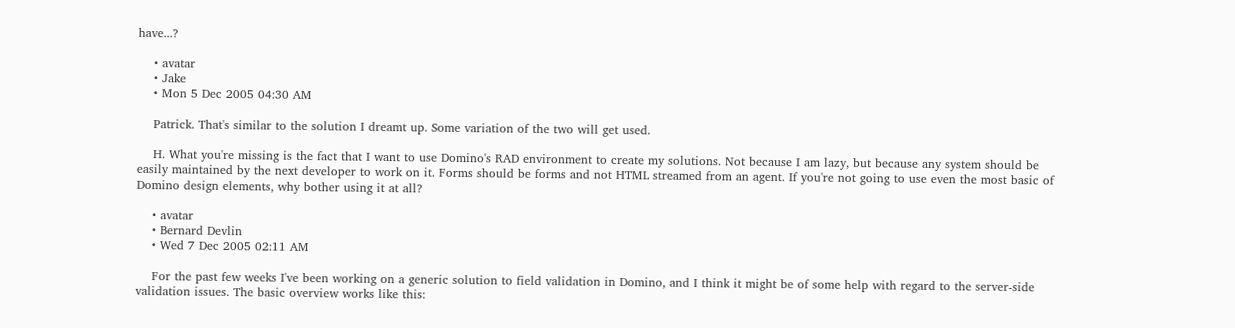have...?

    • avatar
    • Jake
    • Mon 5 Dec 2005 04:30 AM

    Patrick. That's similar to the solution I dreamt up. Some variation of the two will get used.

    H. What you're missing is the fact that I want to use Domino's RAD environment to create my solutions. Not because I am lazy, but because any system should be easily maintained by the next developer to work on it. Forms should be forms and not HTML streamed from an agent. If you're not going to use even the most basic of Domino design elements, why bother using it at all?

    • avatar
    • Bernard Devlin
    • Wed 7 Dec 2005 02:11 AM

    For the past few weeks I've been working on a generic solution to field validation in Domino, and I think it might be of some help with regard to the server-side validation issues. The basic overview works like this: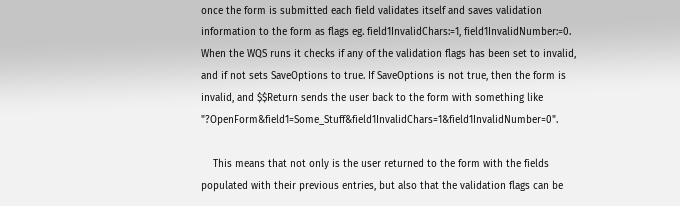once the form is submitted each field validates itself and saves validation information to the form as flags eg. field1InvalidChars:=1, field1InvalidNumber:=0. When the WQS runs it checks if any of the validation flags has been set to invalid, and if not sets SaveOptions to true. If SaveOptions is not true, then the form is invalid, and $$Return sends the user back to the form with something like "?OpenForm&field1=Some_Stuff&field1InvalidChars=1&field1InvalidNumber=0".

    This means that not only is the user returned to the form with the fields populated with their previous entries, but also that the validation flags can be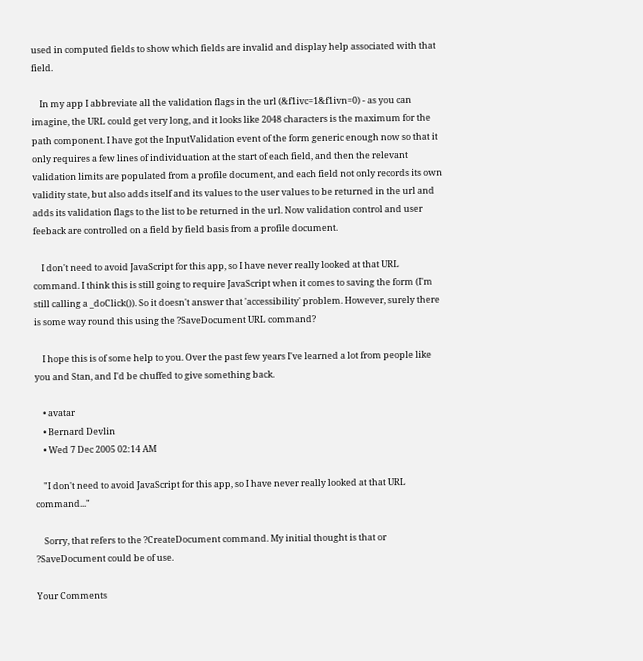used in computed fields to show which fields are invalid and display help associated with that field.

    In my app I abbreviate all the validation flags in the url (&f1ivc=1&f1ivn=0) - as you can imagine, the URL could get very long, and it looks like 2048 characters is the maximum for the path component. I have got the InputValidation event of the form generic enough now so that it only requires a few lines of individuation at the start of each field, and then the relevant validation limits are populated from a profile document, and each field not only records its own validity state, but also adds itself and its values to the user values to be returned in the url and adds its validation flags to the list to be returned in the url. Now validation control and user feeback are controlled on a field by field basis from a profile document.

    I don't need to avoid JavaScript for this app, so I have never really looked at that URL command. I think this is still going to require JavaScript when it comes to saving the form (I'm still calling a _doClick()). So it doesn't answer that 'accessibility' problem. However, surely there is some way round this using the ?SaveDocument URL command?

    I hope this is of some help to you. Over the past few years I've learned a lot from people like you and Stan, and I'd be chuffed to give something back.

    • avatar
    • Bernard Devlin
    • Wed 7 Dec 2005 02:14 AM

    "I don't need to avoid JavaScript for this app, so I have never really looked at that URL command..."

    Sorry, that refers to the ?CreateDocument command. My initial thought is that or ?SaveDocument could be of use.

Your Comments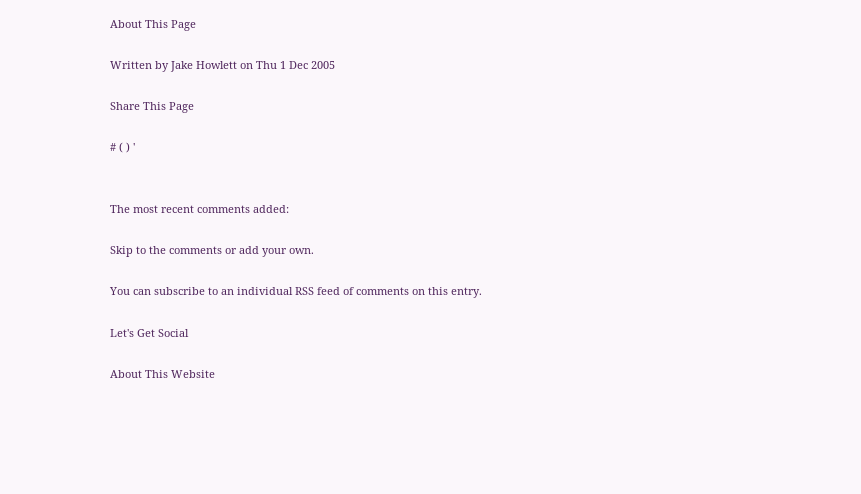About This Page

Written by Jake Howlett on Thu 1 Dec 2005

Share This Page

# ( ) '


The most recent comments added:

Skip to the comments or add your own.

You can subscribe to an individual RSS feed of comments on this entry.

Let's Get Social

About This Website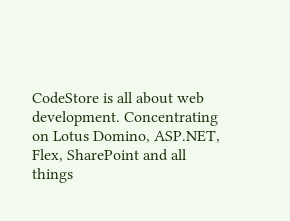CodeStore is all about web development. Concentrating on Lotus Domino, ASP.NET, Flex, SharePoint and all things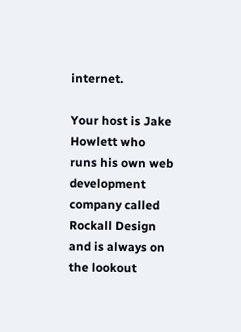internet.

Your host is Jake Howlett who runs his own web development company called Rockall Design and is always on the lookout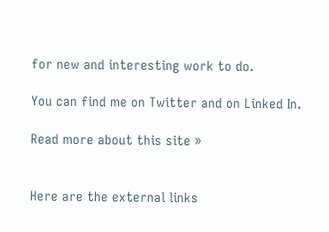for new and interesting work to do.

You can find me on Twitter and on Linked In.

Read more about this site »


Here are the external links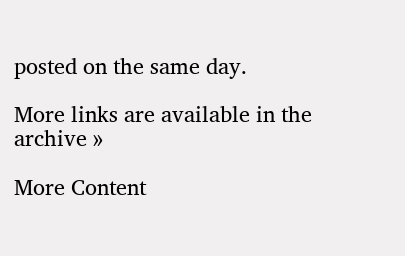posted on the same day.

More links are available in the archive »

More Content